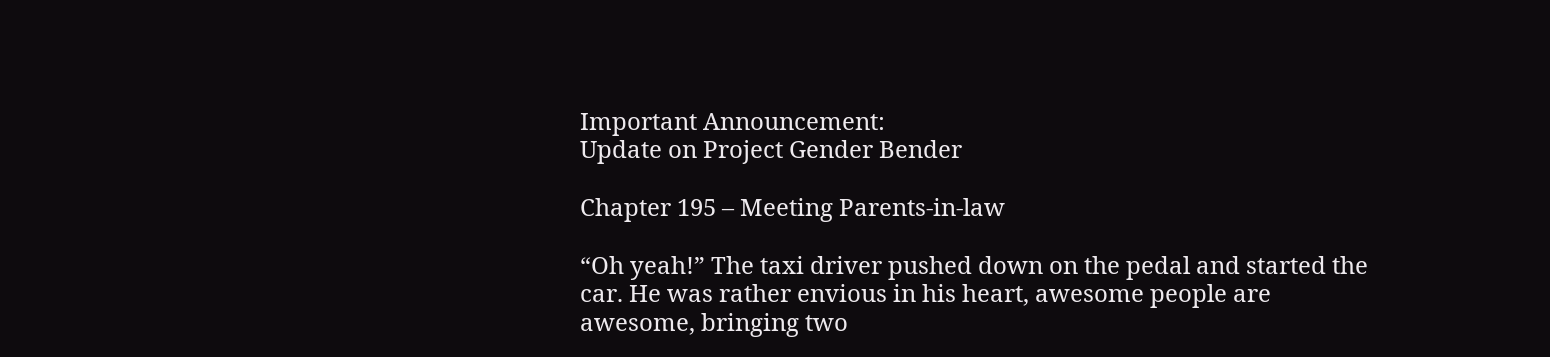Important Announcement:
Update on Project Gender Bender

Chapter 195 – Meeting Parents-in-law

“Oh yeah!” The taxi driver pushed down on the pedal and started the car. He was rather envious in his heart, awesome people are awesome, bringing two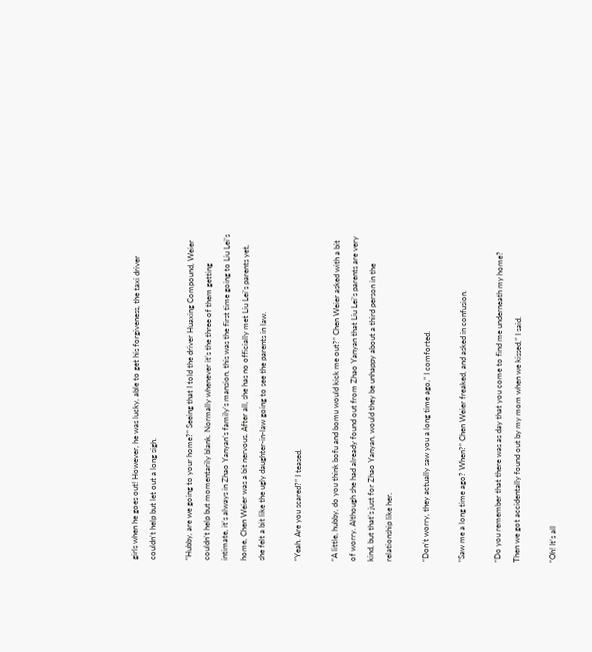girls when he goes out! However, he was lucky, able to get his forgiveness, the taxi driver couldn’t help but let out a long sigh.

“Hubby, are we going to your home?” Seeing that I told the driver Huaxing Compound, Weier couldn’t help but momentarily blank. Normally whenever it’s the three of them getting intimate, it’s always in Zhao Yanyan’s family’s mansion, this was the first time going to Liu Lei’s home, Chen Weier was a bit nervous. After all, she has no officially met Liu Lei’s parents yet, she felt a bit like the ugly daughter-in-law going to see the parents in law.

“Yeah. Are you scared?” I teased.

“A little, hubby, do you think bofu and bomu would kick me out?” Chen Weier asked with a bit of worry. Although she had already found out from Zhao Yanyan that Liu Lei’s parents are very kind, but that’s just for Zhao Yanyan, would they be unhappy about a third person in the relationship like her.

“Don’t worry, they actually saw you a long time ago,” I comforted.

“Saw me a long time ago? When?” Chen Weier freaked, and asked in confusion.

“Do you remember that there was as day that you come to find me underneath my home? Then we got accidentally found out by my mom when we kissed,” I said.

“Oh! It’s all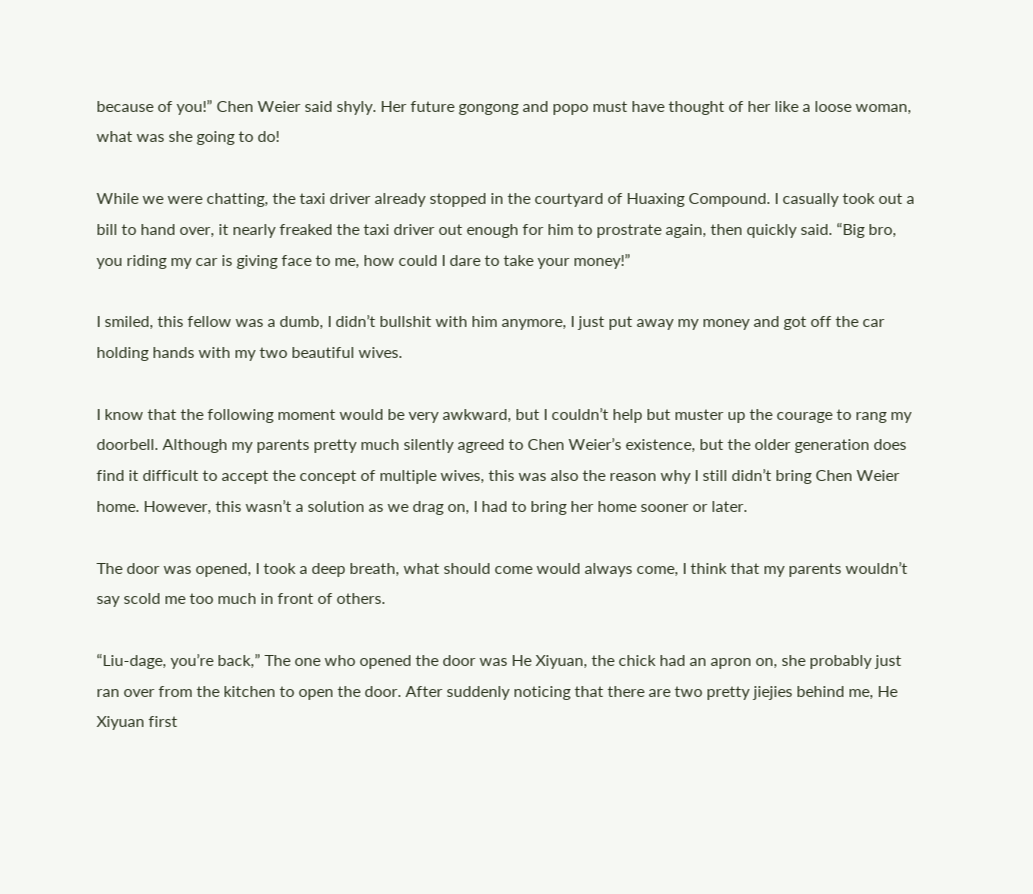because of you!” Chen Weier said shyly. Her future gongong and popo must have thought of her like a loose woman, what was she going to do!

While we were chatting, the taxi driver already stopped in the courtyard of Huaxing Compound. I casually took out a bill to hand over, it nearly freaked the taxi driver out enough for him to prostrate again, then quickly said. “Big bro, you riding my car is giving face to me, how could I dare to take your money!”

I smiled, this fellow was a dumb, I didn’t bullshit with him anymore, I just put away my money and got off the car holding hands with my two beautiful wives.

I know that the following moment would be very awkward, but I couldn’t help but muster up the courage to rang my doorbell. Although my parents pretty much silently agreed to Chen Weier’s existence, but the older generation does find it difficult to accept the concept of multiple wives, this was also the reason why I still didn’t bring Chen Weier home. However, this wasn’t a solution as we drag on, I had to bring her home sooner or later.

The door was opened, I took a deep breath, what should come would always come, I think that my parents wouldn’t say scold me too much in front of others.

“Liu-dage, you’re back,” The one who opened the door was He Xiyuan, the chick had an apron on, she probably just ran over from the kitchen to open the door. After suddenly noticing that there are two pretty jiejies behind me, He Xiyuan first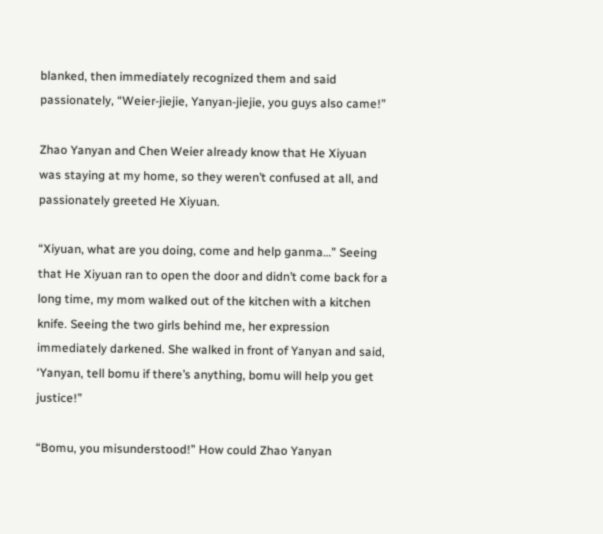blanked, then immediately recognized them and said passionately, “Weier-jiejie, Yanyan-jiejie, you guys also came!”

Zhao Yanyan and Chen Weier already know that He Xiyuan was staying at my home, so they weren’t confused at all, and passionately greeted He Xiyuan.

“Xiyuan, what are you doing, come and help ganma…” Seeing that He Xiyuan ran to open the door and didn’t come back for a long time, my mom walked out of the kitchen with a kitchen knife. Seeing the two girls behind me, her expression immediately darkened. She walked in front of Yanyan and said, ‘Yanyan, tell bomu if there’s anything, bomu will help you get justice!”

“Bomu, you misunderstood!” How could Zhao Yanyan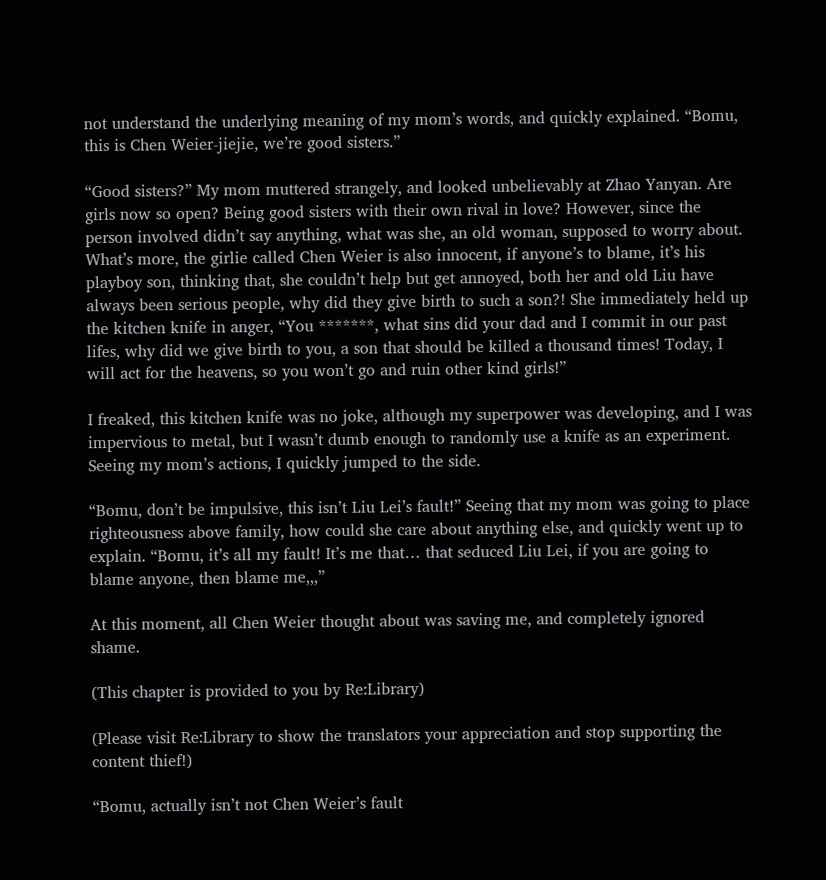not understand the underlying meaning of my mom’s words, and quickly explained. “Bomu, this is Chen Weier-jiejie, we’re good sisters.”

“Good sisters?” My mom muttered strangely, and looked unbelievably at Zhao Yanyan. Are girls now so open? Being good sisters with their own rival in love? However, since the person involved didn’t say anything, what was she, an old woman, supposed to worry about. What’s more, the girlie called Chen Weier is also innocent, if anyone’s to blame, it’s his playboy son, thinking that, she couldn’t help but get annoyed, both her and old Liu have always been serious people, why did they give birth to such a son?! She immediately held up the kitchen knife in anger, “You *******, what sins did your dad and I commit in our past lifes, why did we give birth to you, a son that should be killed a thousand times! Today, I will act for the heavens, so you won’t go and ruin other kind girls!”

I freaked, this kitchen knife was no joke, although my superpower was developing, and I was impervious to metal, but I wasn’t dumb enough to randomly use a knife as an experiment. Seeing my mom’s actions, I quickly jumped to the side.

“Bomu, don’t be impulsive, this isn’t Liu Lei’s fault!” Seeing that my mom was going to place righteousness above family, how could she care about anything else, and quickly went up to explain. “Bomu, it’s all my fault! It’s me that… that seduced Liu Lei, if you are going to blame anyone, then blame me,,,”

At this moment, all Chen Weier thought about was saving me, and completely ignored shame.

(This chapter is provided to you by Re:Library)

(Please visit Re:Library to show the translators your appreciation and stop supporting the content thief!)

“Bomu, actually isn’t not Chen Weier’s fault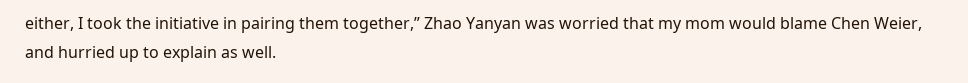either, I took the initiative in pairing them together,” Zhao Yanyan was worried that my mom would blame Chen Weier, and hurried up to explain as well.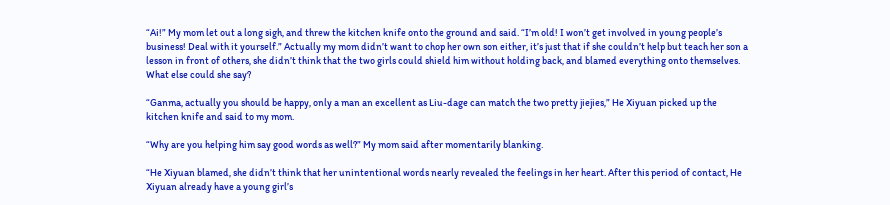“Ai!” My mom let out a long sigh, and threw the kitchen knife onto the ground and said. “I’m old! I won’t get involved in young people’s business! Deal with it yourself.” Actually my mom didn’t want to chop her own son either, it’s just that if she couldn’t help but teach her son a lesson in front of others, she didn’t think that the two girls could shield him without holding back, and blamed everything onto themselves. What else could she say?

“Ganma, actually you should be happy, only a man an excellent as Liu-dage can match the two pretty jiejies,” He Xiyuan picked up the kitchen knife and said to my mom.

“Why are you helping him say good words as well?” My mom said after momentarily blanking.

“He Xiyuan blamed, she didn’t think that her unintentional words nearly revealed the feelings in her heart. After this period of contact, He Xiyuan already have a young girl’s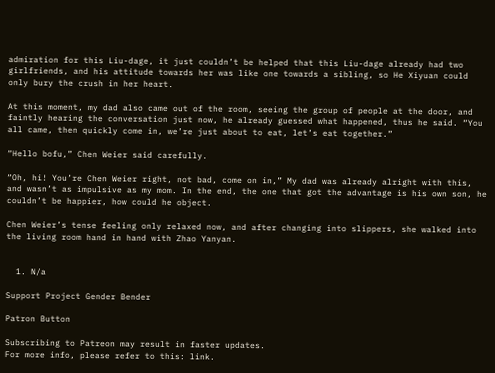admiration for this Liu-dage, it just couldn’t be helped that this Liu-dage already had two girlfriends, and his attitude towards her was like one towards a sibling, so He Xiyuan could only bury the crush in her heart.

At this moment, my dad also came out of the room, seeing the group of people at the door, and faintly hearing the conversation just now, he already guessed what happened, thus he said. “You all came, then quickly come in, we’re just about to eat, let’s eat together.”

“Hello bofu,” Chen Weier said carefully.

“Oh, hi! You’re Chen Weier right, not bad, come on in,” My dad was already alright with this, and wasn’t as impulsive as my mom. In the end, the one that got the advantage is his own son, he couldn’t be happier, how could he object.

Chen Weier’s tense feeling only relaxed now, and after changing into slippers, she walked into the living room hand in hand with Zhao Yanyan.


  1. N/a

Support Project Gender Bender

Patron Button

Subscribing to Patreon may result in faster updates.
For more info, please refer to this: link.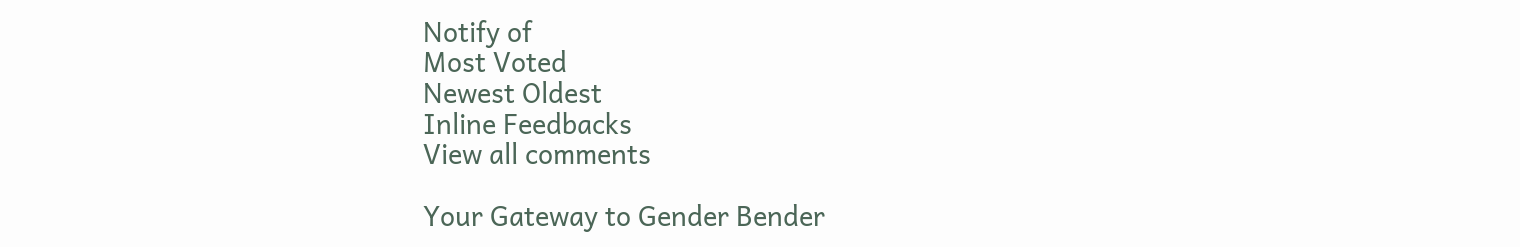Notify of
Most Voted
Newest Oldest
Inline Feedbacks
View all comments

Your Gateway to Gender Bender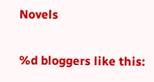Novels

%d bloggers like this: